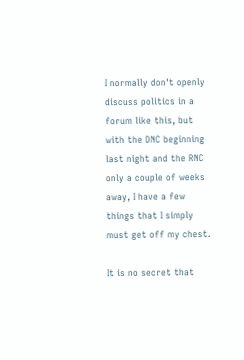I normally don't openly discuss politics in a forum like this, but with the DNC beginning last night and the RNC only a couple of weeks away, I have a few things that I simply must get off my chest.

It is no secret that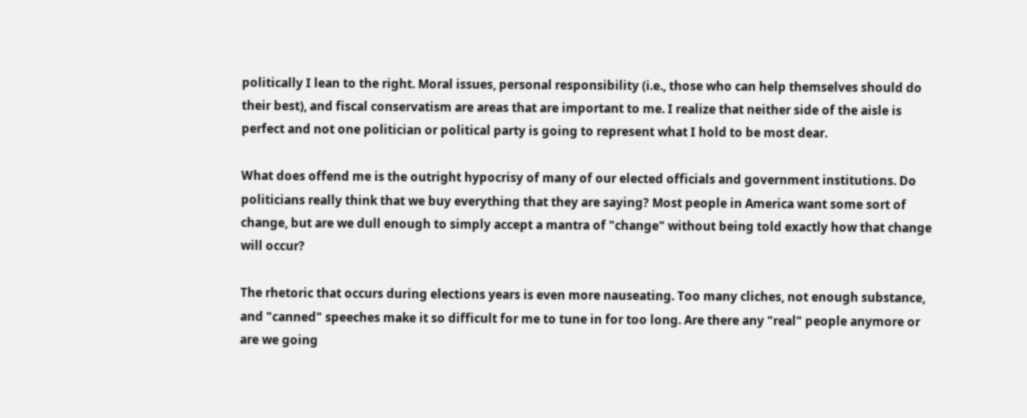politically I lean to the right. Moral issues, personal responsibility (i.e., those who can help themselves should do their best), and fiscal conservatism are areas that are important to me. I realize that neither side of the aisle is perfect and not one politician or political party is going to represent what I hold to be most dear.

What does offend me is the outright hypocrisy of many of our elected officials and government institutions. Do politicians really think that we buy everything that they are saying? Most people in America want some sort of change, but are we dull enough to simply accept a mantra of "change" without being told exactly how that change will occur?

The rhetoric that occurs during elections years is even more nauseating. Too many cliches, not enough substance, and "canned" speeches make it so difficult for me to tune in for too long. Are there any "real" people anymore or are we going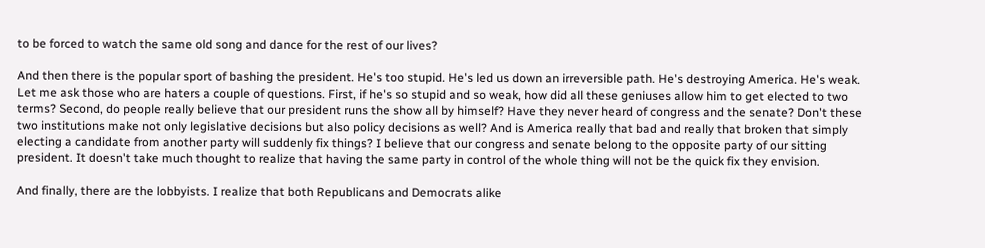to be forced to watch the same old song and dance for the rest of our lives?

And then there is the popular sport of bashing the president. He's too stupid. He's led us down an irreversible path. He's destroying America. He's weak. Let me ask those who are haters a couple of questions. First, if he's so stupid and so weak, how did all these geniuses allow him to get elected to two terms? Second, do people really believe that our president runs the show all by himself? Have they never heard of congress and the senate? Don't these two institutions make not only legislative decisions but also policy decisions as well? And is America really that bad and really that broken that simply electing a candidate from another party will suddenly fix things? I believe that our congress and senate belong to the opposite party of our sitting president. It doesn't take much thought to realize that having the same party in control of the whole thing will not be the quick fix they envision.

And finally, there are the lobbyists. I realize that both Republicans and Democrats alike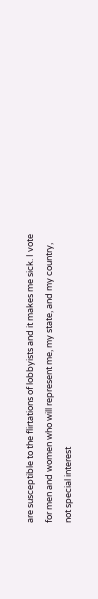are susceptible to the flirtations of lobbyists and it makes me sick. I vote for men and women who will represent me, my state, and my country, not special interest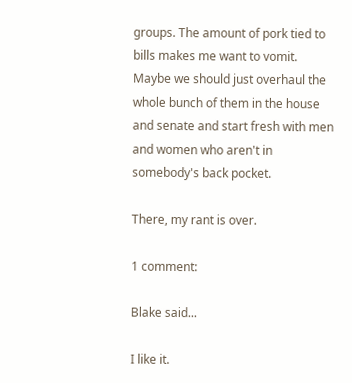groups. The amount of pork tied to bills makes me want to vomit. Maybe we should just overhaul the whole bunch of them in the house and senate and start fresh with men and women who aren't in somebody's back pocket.

There, my rant is over.

1 comment:

Blake said...

I like it.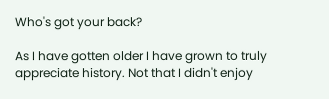Who's got your back?

As I have gotten older I have grown to truly appreciate history. Not that I didn't enjoy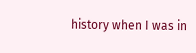history when I was in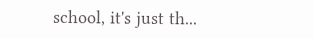school, it's just th...